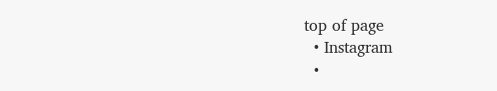top of page
  • Instagram
  •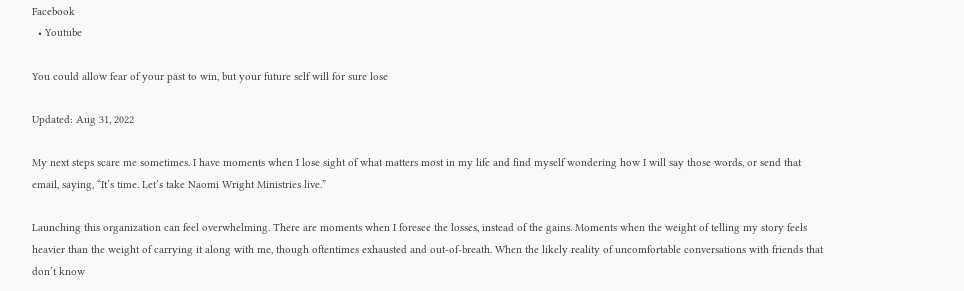Facebook
  • Youtube

You could allow fear of your past to win, but your future self will for sure lose

Updated: Aug 31, 2022

My next steps scare me sometimes. I have moments when I lose sight of what matters most in my life and find myself wondering how I will say those words, or send that email, saying, “It’s time. Let’s take Naomi Wright Ministries live.”

Launching this organization can feel overwhelming. There are moments when I foresee the losses, instead of the gains. Moments when the weight of telling my story feels heavier than the weight of carrying it along with me, though oftentimes exhausted and out-of-breath. When the likely reality of uncomfortable conversations with friends that don’t know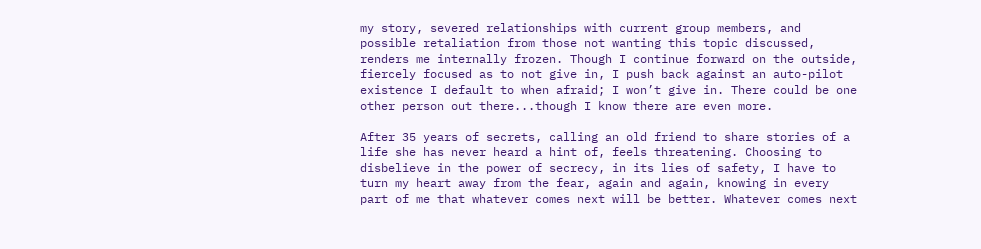my story, severed relationships with current group members, and possible retaliation from those not wanting this topic discussed, renders me internally frozen. Though I continue forward on the outside, fiercely focused as to not give in, I push back against an auto-pilot existence I default to when afraid; I won’t give in. There could be one other person out there...though I know there are even more.

After 35 years of secrets, calling an old friend to share stories of a life she has never heard a hint of, feels threatening. Choosing to disbelieve in the power of secrecy, in its lies of safety, I have to turn my heart away from the fear, again and again, knowing in every part of me that whatever comes next will be better. Whatever comes next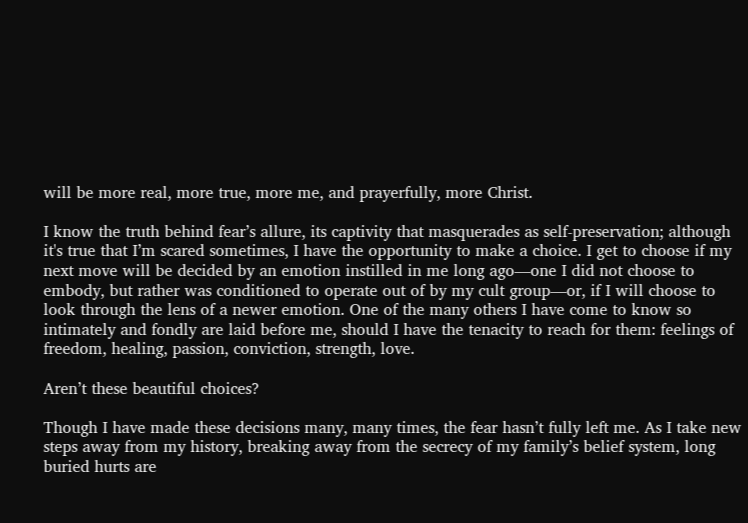will be more real, more true, more me, and prayerfully, more Christ.

I know the truth behind fear’s allure, its captivity that masquerades as self-preservation; although it's true that I’m scared sometimes, I have the opportunity to make a choice. I get to choose if my next move will be decided by an emotion instilled in me long ago—one I did not choose to embody, but rather was conditioned to operate out of by my cult group—or, if I will choose to look through the lens of a newer emotion. One of the many others I have come to know so intimately and fondly are laid before me, should I have the tenacity to reach for them: feelings of freedom, healing, passion, conviction, strength, love.

Aren’t these beautiful choices?

Though I have made these decisions many, many times, the fear hasn’t fully left me. As I take new steps away from my history, breaking away from the secrecy of my family’s belief system, long buried hurts are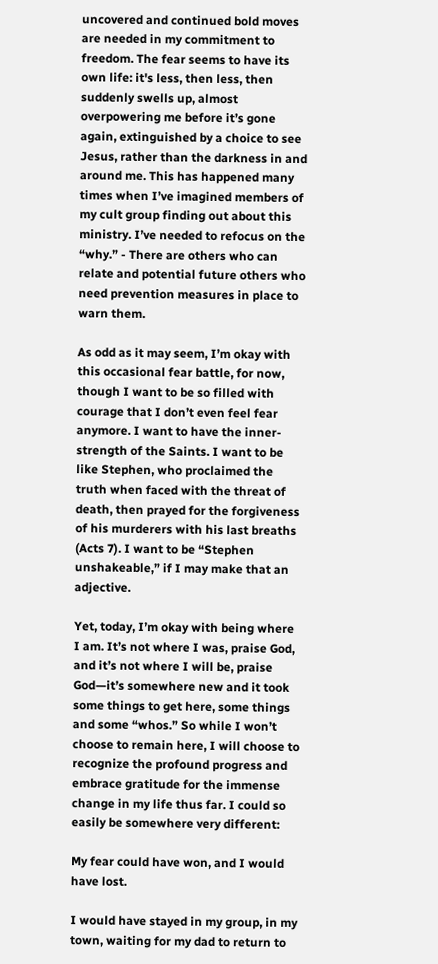uncovered and continued bold moves are needed in my commitment to freedom. The fear seems to have its own life: it's less, then less, then suddenly swells up, almost overpowering me before it’s gone again, extinguished by a choice to see Jesus, rather than the darkness in and around me. This has happened many times when I’ve imagined members of my cult group finding out about this ministry. I’ve needed to refocus on the “why.” - There are others who can relate and potential future others who need prevention measures in place to warn them.

As odd as it may seem, I’m okay with this occasional fear battle, for now, though I want to be so filled with courage that I don’t even feel fear anymore. I want to have the inner-strength of the Saints. I want to be like Stephen, who proclaimed the truth when faced with the threat of death, then prayed for the forgiveness of his murderers with his last breaths (Acts 7). I want to be “Stephen unshakeable,” if I may make that an adjective.

Yet, today, I’m okay with being where I am. It’s not where I was, praise God, and it’s not where I will be, praise God—it’s somewhere new and it took some things to get here, some things and some “whos.” So while I won’t choose to remain here, I will choose to recognize the profound progress and embrace gratitude for the immense change in my life thus far. I could so easily be somewhere very different:

My fear could have won, and I would have lost.

I would have stayed in my group, in my town, waiting for my dad to return to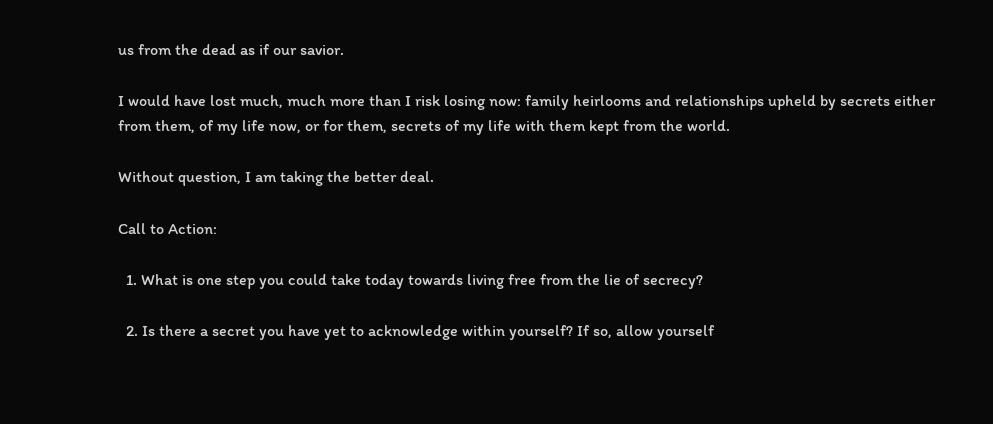us from the dead as if our savior.

I would have lost much, much more than I risk losing now: family heirlooms and relationships upheld by secrets either from them, of my life now, or for them, secrets of my life with them kept from the world.

Without question, I am taking the better deal.

Call to Action:

  1. What is one step you could take today towards living free from the lie of secrecy?

  2. Is there a secret you have yet to acknowledge within yourself? If so, allow yourself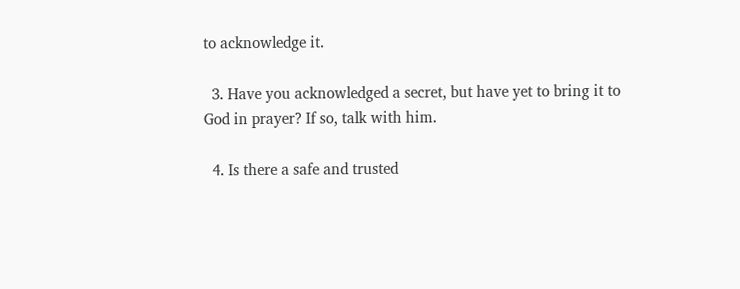to acknowledge it.

  3. Have you acknowledged a secret, but have yet to bring it to God in prayer? If so, talk with him.

  4. Is there a safe and trusted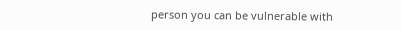person you can be vulnerable with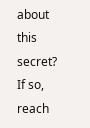about this secret? If so, reach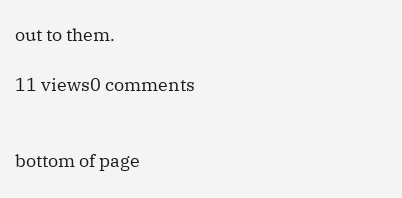out to them.

11 views0 comments


bottom of page